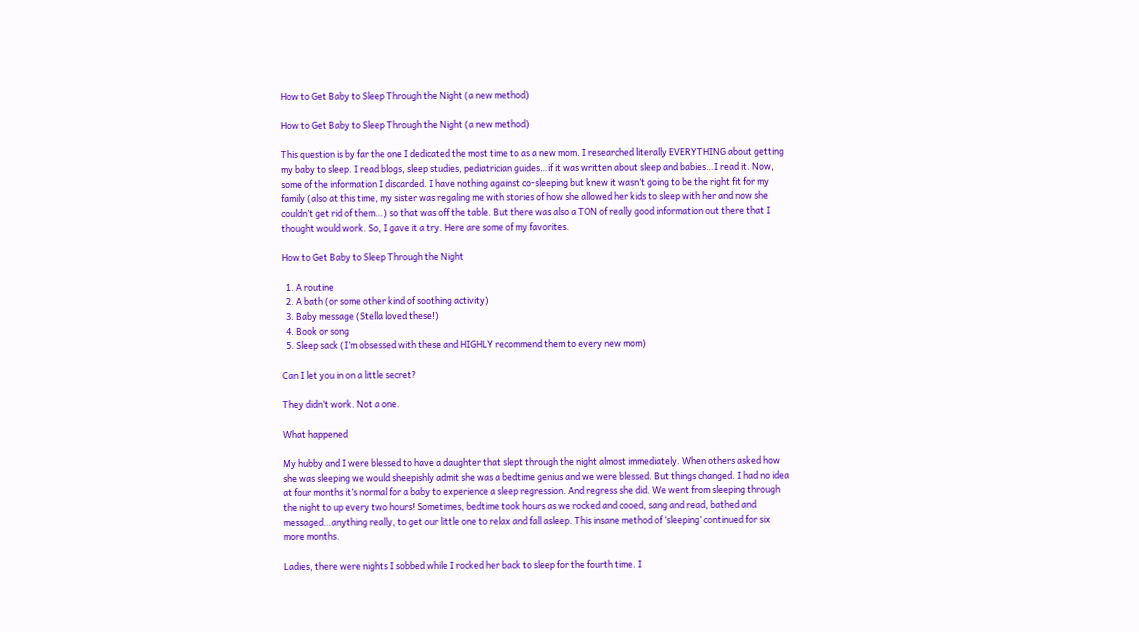How to Get Baby to Sleep Through the Night (a new method)

How to Get Baby to Sleep Through the Night (a new method)

This question is by far the one I dedicated the most time to as a new mom. I researched literally EVERYTHING about getting my baby to sleep. I read blogs, sleep studies, pediatrician guides…if it was written about sleep and babies…I read it. Now, some of the information I discarded. I have nothing against co-sleeping but knew it wasn’t going to be the right fit for my family (also at this time, my sister was regaling me with stories of how she allowed her kids to sleep with her and now she couldn’t get rid of them…) so that was off the table. But there was also a TON of really good information out there that I thought would work. So, I gave it a try. Here are some of my favorites.

How to Get Baby to Sleep Through the Night

  1. A routine
  2. A bath (or some other kind of soothing activity)
  3. Baby message (Stella loved these!)
  4. Book or song
  5. Sleep sack (I’m obsessed with these and HIGHLY recommend them to every new mom)

Can I let you in on a little secret?

They didn’t work. Not a one.

What happened

My hubby and I were blessed to have a daughter that slept through the night almost immediately. When others asked how she was sleeping we would sheepishly admit she was a bedtime genius and we were blessed. But things changed. I had no idea at four months it’s normal for a baby to experience a sleep regression. And regress she did. We went from sleeping through the night to up every two hours! Sometimes, bedtime took hours as we rocked and cooed, sang and read, bathed and messaged…anything really, to get our little one to relax and fall asleep. This insane method of ‘sleeping’ continued for six more months.

Ladies, there were nights I sobbed while I rocked her back to sleep for the fourth time. I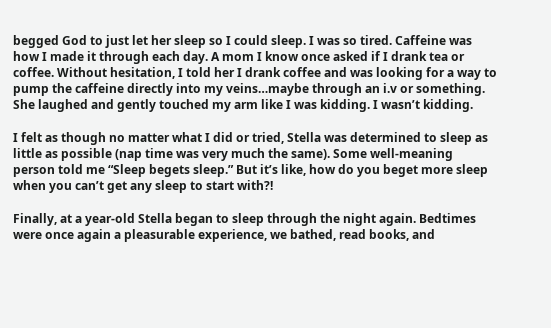begged God to just let her sleep so I could sleep. I was so tired. Caffeine was how I made it through each day. A mom I know once asked if I drank tea or coffee. Without hesitation, I told her I drank coffee and was looking for a way to pump the caffeine directly into my veins…maybe through an i.v or something. She laughed and gently touched my arm like I was kidding. I wasn’t kidding.

I felt as though no matter what I did or tried, Stella was determined to sleep as little as possible (nap time was very much the same). Some well-meaning person told me “Sleep begets sleep.” But it’s like, how do you beget more sleep when you can’t get any sleep to start with?!

Finally, at a year-old Stella began to sleep through the night again. Bedtimes were once again a pleasurable experience, we bathed, read books, and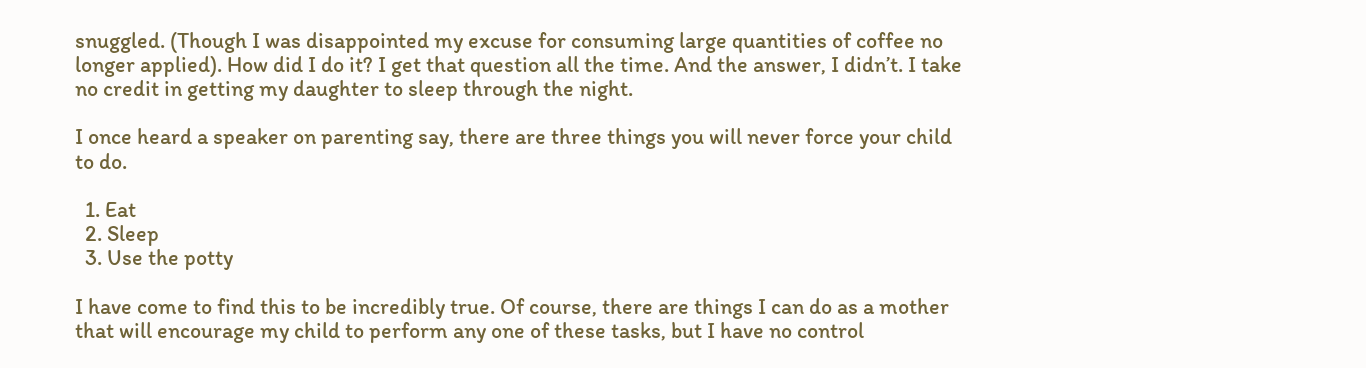snuggled. (Though I was disappointed my excuse for consuming large quantities of coffee no longer applied). How did I do it? I get that question all the time. And the answer, I didn’t. I take no credit in getting my daughter to sleep through the night.

I once heard a speaker on parenting say, there are three things you will never force your child to do.

  1. Eat
  2. Sleep
  3. Use the potty

I have come to find this to be incredibly true. Of course, there are things I can do as a mother that will encourage my child to perform any one of these tasks, but I have no control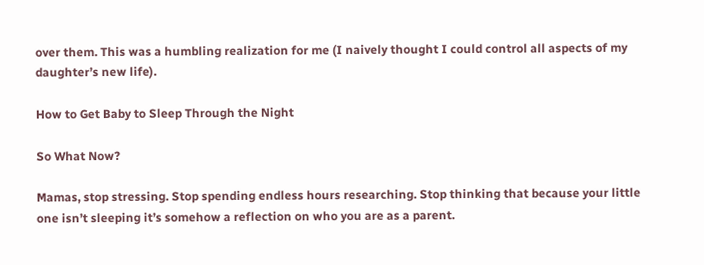over them. This was a humbling realization for me (I naively thought I could control all aspects of my daughter’s new life).

How to Get Baby to Sleep Through the Night

So What Now?

Mamas, stop stressing. Stop spending endless hours researching. Stop thinking that because your little one isn’t sleeping it’s somehow a reflection on who you are as a parent.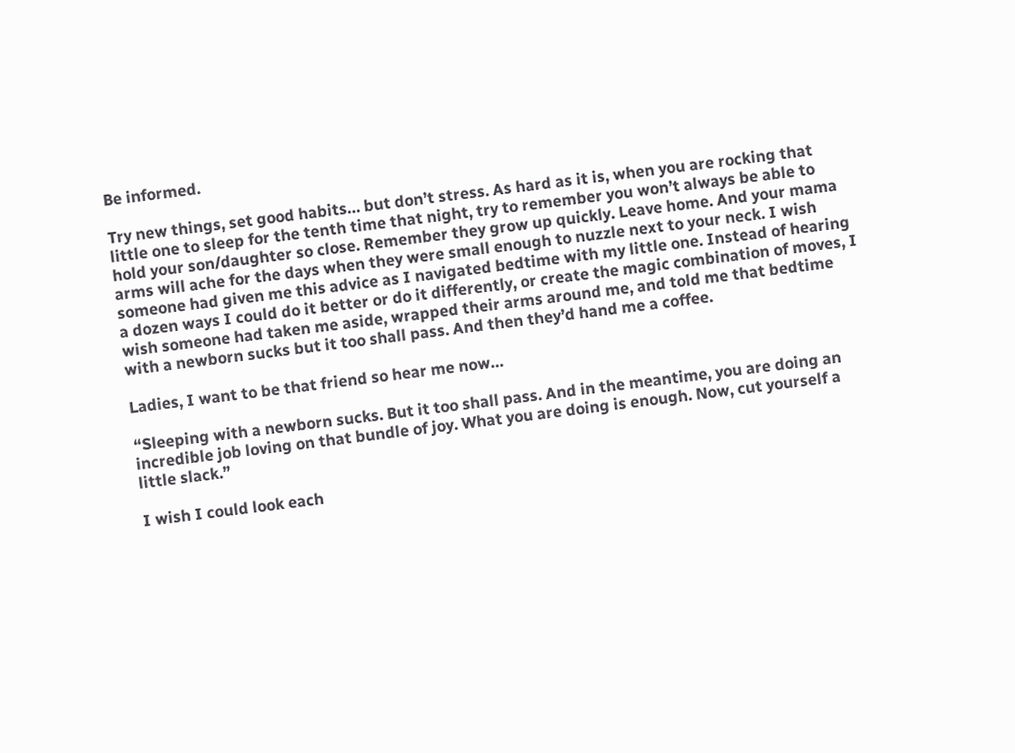Be informed.

Try new things, set good habits… but don’t stress. As hard as it is, when you are rocking that little one to sleep for the tenth time that night, try to remember you won’t always be able to hold your son/daughter so close. Remember they grow up quickly. Leave home. And your mama arms will ache for the days when they were small enough to nuzzle next to your neck. I wish someone had given me this advice as I navigated bedtime with my little one. Instead of hearing a dozen ways I could do it better or do it differently, or create the magic combination of moves, I wish someone had taken me aside, wrapped their arms around me, and told me that bedtime with a newborn sucks but it too shall pass. And then they’d hand me a coffee.

Ladies, I want to be that friend so hear me now…

“Sleeping with a newborn sucks. But it too shall pass. And in the meantime, you are doing an incredible job loving on that bundle of joy. What you are doing is enough. Now, cut yourself a little slack.”

I wish I could look each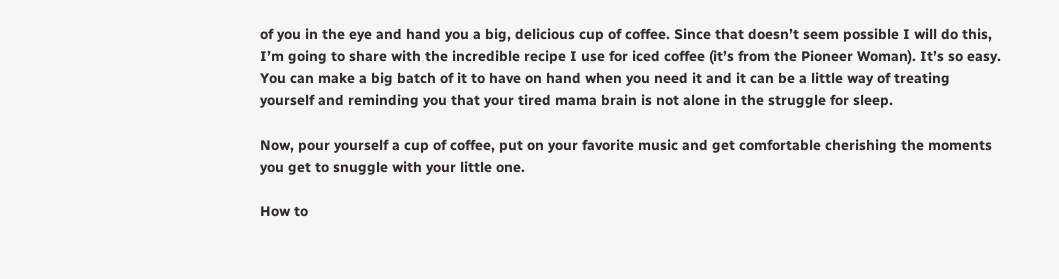of you in the eye and hand you a big, delicious cup of coffee. Since that doesn’t seem possible I will do this, I’m going to share with the incredible recipe I use for iced coffee (it’s from the Pioneer Woman). It’s so easy. You can make a big batch of it to have on hand when you need it and it can be a little way of treating yourself and reminding you that your tired mama brain is not alone in the struggle for sleep.

Now, pour yourself a cup of coffee, put on your favorite music and get comfortable cherishing the moments you get to snuggle with your little one.

How to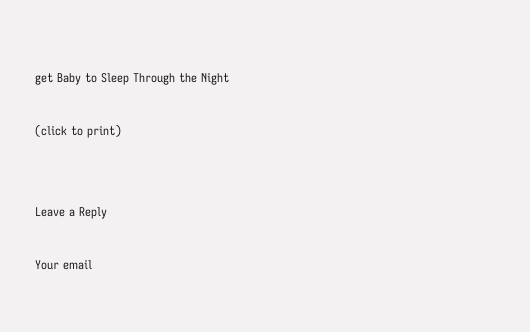get Baby to Sleep Through the Night

(click to print)


Leave a Reply

Your email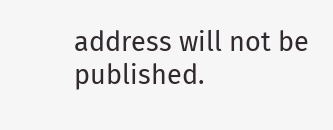address will not be published.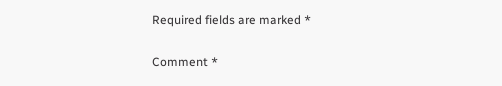Required fields are marked *

Comment *